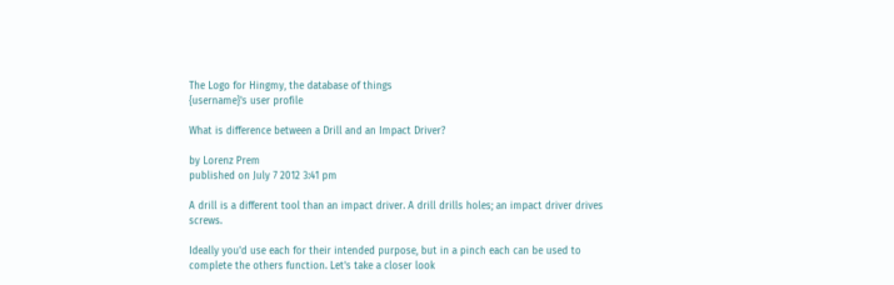The Logo for Hingmy, the database of things
{username}'s user profile

What is difference between a Drill and an Impact Driver?

by Lorenz Prem
published on July 7 2012 3:41 pm

A drill is a different tool than an impact driver. A drill drills holes; an impact driver drives screws.

Ideally you'd use each for their intended purpose, but in a pinch each can be used to complete the others function. Let's take a closer look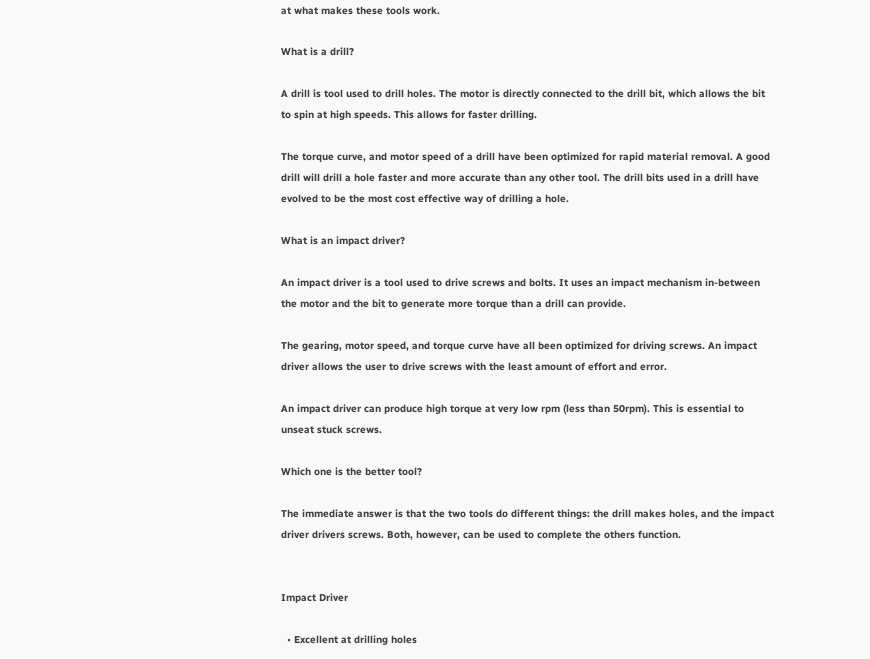at what makes these tools work.

What is a drill?

A drill is tool used to drill holes. The motor is directly connected to the drill bit, which allows the bit to spin at high speeds. This allows for faster drilling.

The torque curve, and motor speed of a drill have been optimized for rapid material removal. A good drill will drill a hole faster and more accurate than any other tool. The drill bits used in a drill have evolved to be the most cost effective way of drilling a hole.

What is an impact driver?

An impact driver is a tool used to drive screws and bolts. It uses an impact mechanism in-between the motor and the bit to generate more torque than a drill can provide.

The gearing, motor speed, and torque curve have all been optimized for driving screws. An impact driver allows the user to drive screws with the least amount of effort and error.

An impact driver can produce high torque at very low rpm (less than 50rpm). This is essential to unseat stuck screws.

Which one is the better tool?

The immediate answer is that the two tools do different things: the drill makes holes, and the impact driver drivers screws. Both, however, can be used to complete the others function.


Impact Driver

  • Excellent at drilling holes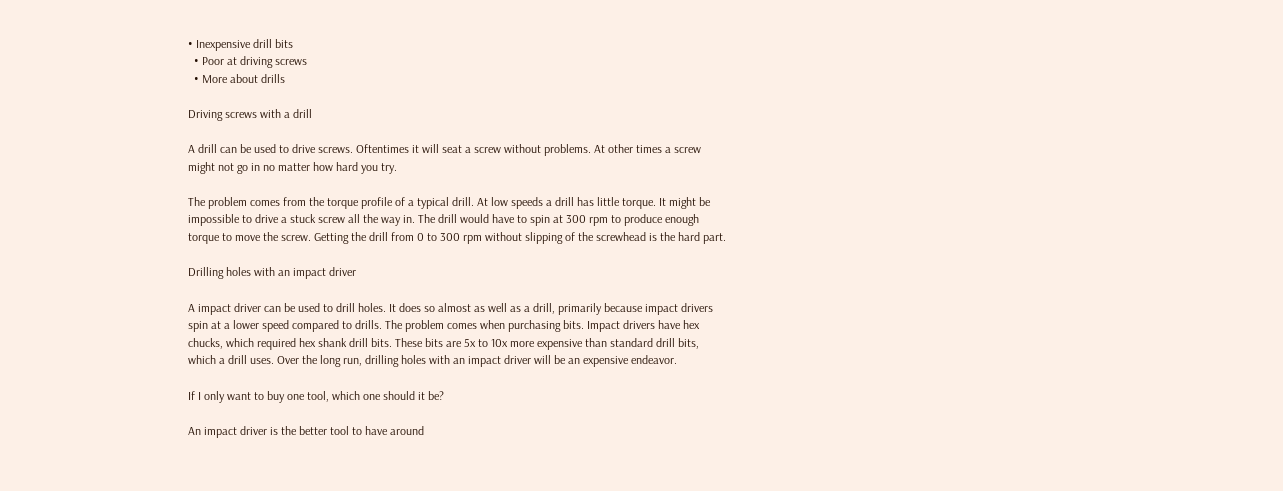• Inexpensive drill bits
  • Poor at driving screws
  • More about drills

Driving screws with a drill

A drill can be used to drive screws. Oftentimes it will seat a screw without problems. At other times a screw might not go in no matter how hard you try.

The problem comes from the torque profile of a typical drill. At low speeds a drill has little torque. It might be impossible to drive a stuck screw all the way in. The drill would have to spin at 300 rpm to produce enough torque to move the screw. Getting the drill from 0 to 300 rpm without slipping of the screwhead is the hard part.

Drilling holes with an impact driver

A impact driver can be used to drill holes. It does so almost as well as a drill, primarily because impact drivers spin at a lower speed compared to drills. The problem comes when purchasing bits. Impact drivers have hex chucks, which required hex shank drill bits. These bits are 5x to 10x more expensive than standard drill bits, which a drill uses. Over the long run, drilling holes with an impact driver will be an expensive endeavor.

If I only want to buy one tool, which one should it be?

An impact driver is the better tool to have around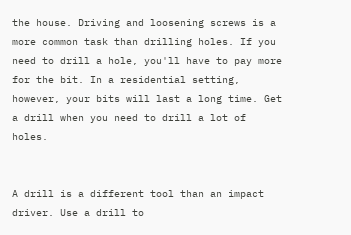the house. Driving and loosening screws is a more common task than drilling holes. If you need to drill a hole, you'll have to pay more for the bit. In a residential setting, however, your bits will last a long time. Get a drill when you need to drill a lot of holes.


A drill is a different tool than an impact driver. Use a drill to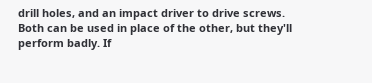drill holes, and an impact driver to drive screws. Both can be used in place of the other, but they'll perform badly. If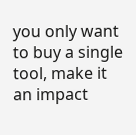you only want to buy a single tool, make it an impact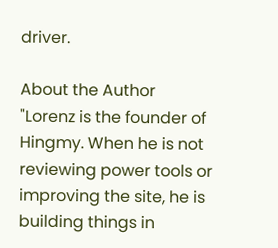driver.

About the Author
"Lorenz is the founder of Hingmy. When he is not reviewing power tools or improving the site, he is building things in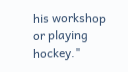his workshop or playing hockey."